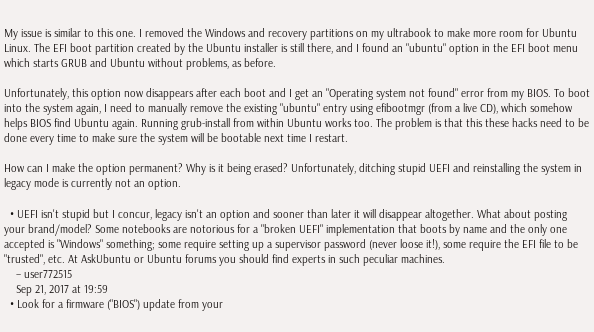My issue is similar to this one. I removed the Windows and recovery partitions on my ultrabook to make more room for Ubuntu Linux. The EFI boot partition created by the Ubuntu installer is still there, and I found an "ubuntu" option in the EFI boot menu which starts GRUB and Ubuntu without problems, as before.

Unfortunately, this option now disappears after each boot and I get an "Operating system not found" error from my BIOS. To boot into the system again, I need to manually remove the existing "ubuntu" entry using efibootmgr (from a live CD), which somehow helps BIOS find Ubuntu again. Running grub-install from within Ubuntu works too. The problem is that this these hacks need to be done every time to make sure the system will be bootable next time I restart.

How can I make the option permanent? Why is it being erased? Unfortunately, ditching stupid UEFI and reinstalling the system in legacy mode is currently not an option.

  • UEFI isn't stupid but I concur, legacy isn't an option and sooner than later it will disappear altogether. What about posting your brand/model? Some notebooks are notorious for a "broken UEFI" implementation that boots by name and the only one accepted is "Windows" something; some require setting up a supervisor password (never loose it!), some require the EFI file to be "trusted", etc. At AskUbuntu or Ubuntu forums you should find experts in such peculiar machines.
    – user772515
    Sep 21, 2017 at 19:59
  • Look for a firmware ("BIOS") update from your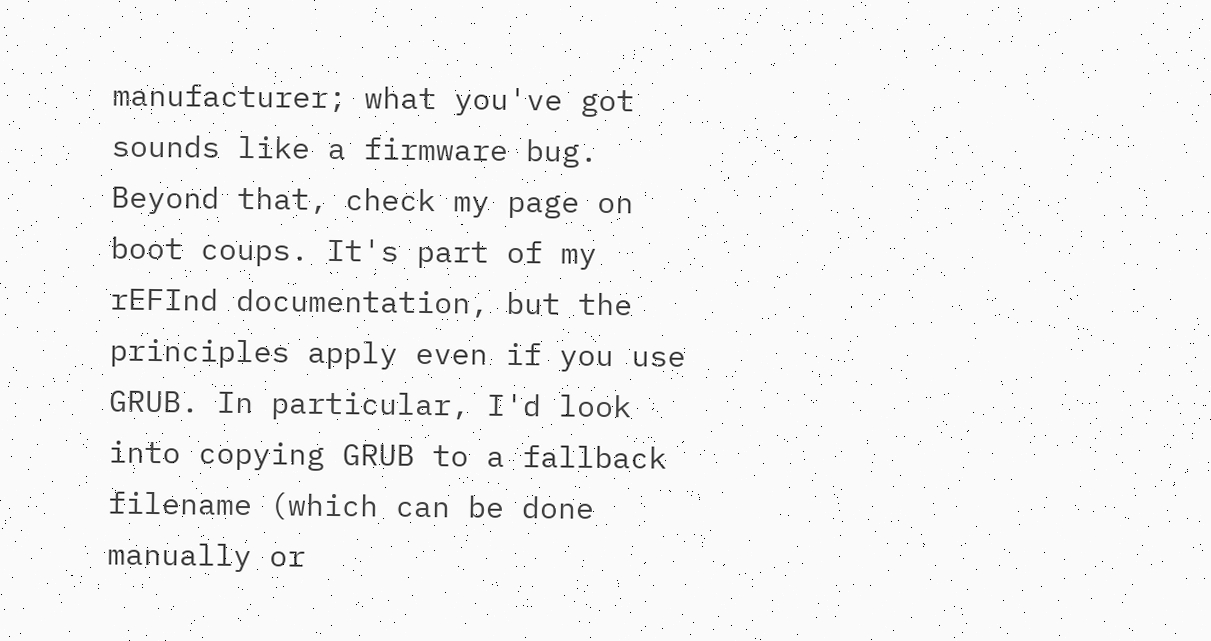manufacturer; what you've got sounds like a firmware bug. Beyond that, check my page on boot coups. It's part of my rEFInd documentation, but the principles apply even if you use GRUB. In particular, I'd look into copying GRUB to a fallback filename (which can be done manually or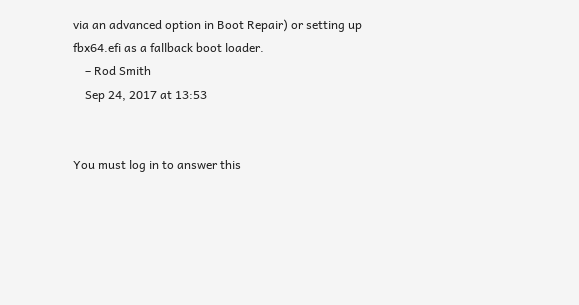via an advanced option in Boot Repair) or setting up fbx64.efi as a fallback boot loader.
    – Rod Smith
    Sep 24, 2017 at 13:53


You must log in to answer this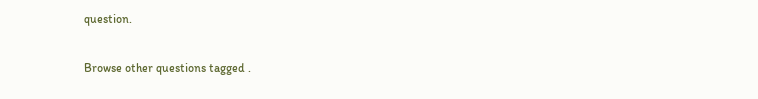question.

Browse other questions tagged .